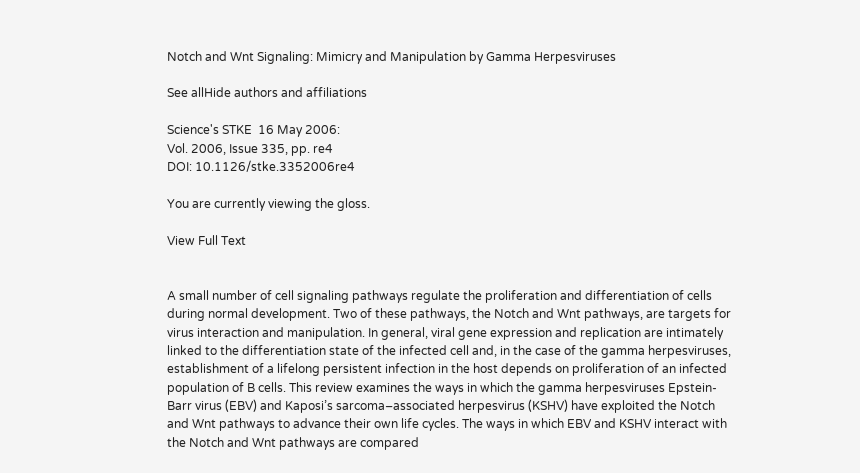Notch and Wnt Signaling: Mimicry and Manipulation by Gamma Herpesviruses

See allHide authors and affiliations

Science's STKE  16 May 2006:
Vol. 2006, Issue 335, pp. re4
DOI: 10.1126/stke.3352006re4

You are currently viewing the gloss.

View Full Text


A small number of cell signaling pathways regulate the proliferation and differentiation of cells during normal development. Two of these pathways, the Notch and Wnt pathways, are targets for virus interaction and manipulation. In general, viral gene expression and replication are intimately linked to the differentiation state of the infected cell and, in the case of the gamma herpesviruses, establishment of a lifelong persistent infection in the host depends on proliferation of an infected population of B cells. This review examines the ways in which the gamma herpesviruses Epstein-Barr virus (EBV) and Kaposi’s sarcoma–associated herpesvirus (KSHV) have exploited the Notch and Wnt pathways to advance their own life cycles. The ways in which EBV and KSHV interact with the Notch and Wnt pathways are compared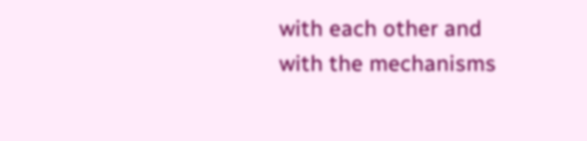with each other and with the mechanisms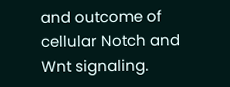and outcome of cellular Notch and Wnt signaling.